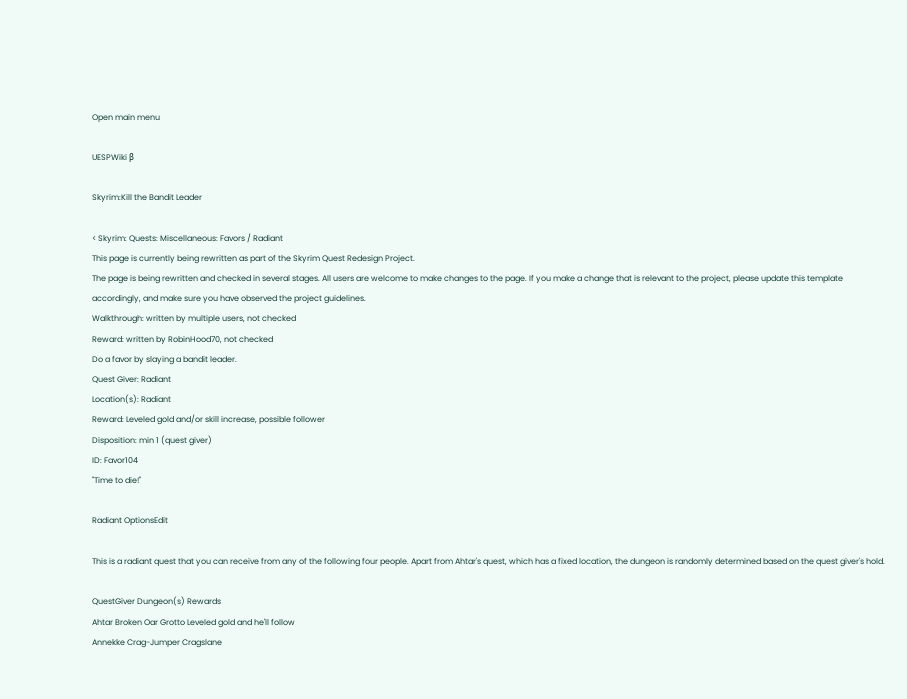Open main menu

UESPWiki β

Skyrim:Kill the Bandit Leader

< Skyrim: Quests: Miscellaneous: Favors / Radiant
This page is currently being rewritten as part of the Skyrim Quest Redesign Project.
The page is being rewritten and checked in several stages. All users are welcome to make changes to the page. If you make a change that is relevant to the project, please update this template accordingly, and make sure you have observed the project guidelines.
Walkthrough: written by multiple users, not checked
Reward: written by RobinHood70, not checked
Do a favor by slaying a bandit leader.
Quest Giver: Radiant
Location(s): Radiant
Reward: Leveled gold and/or skill increase, possible follower
Disposition: min 1 (quest giver)
ID: Favor104
"Time to die!"

Radiant OptionsEdit

This is a radiant quest that you can receive from any of the following four people. Apart from Ahtar's quest, which has a fixed location, the dungeon is randomly determined based on the quest giver's hold.

QuestGiver Dungeon(s) Rewards
Ahtar Broken Oar Grotto Leveled gold and he'll follow
Annekke Crag-Jumper Cragslane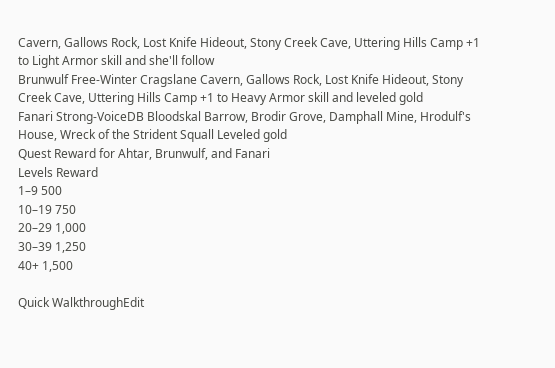Cavern, Gallows Rock, Lost Knife Hideout, Stony Creek Cave, Uttering Hills Camp +1 to Light Armor skill and she'll follow
Brunwulf Free-Winter Cragslane Cavern, Gallows Rock, Lost Knife Hideout, Stony Creek Cave, Uttering Hills Camp +1 to Heavy Armor skill and leveled gold
Fanari Strong-VoiceDB Bloodskal Barrow, Brodir Grove, Damphall Mine, Hrodulf's House, Wreck of the Strident Squall Leveled gold
Quest Reward for Ahtar, Brunwulf, and Fanari
Levels Reward
1–9 500
10–19 750
20–29 1,000
30–39 1,250
40+ 1,500

Quick WalkthroughEdit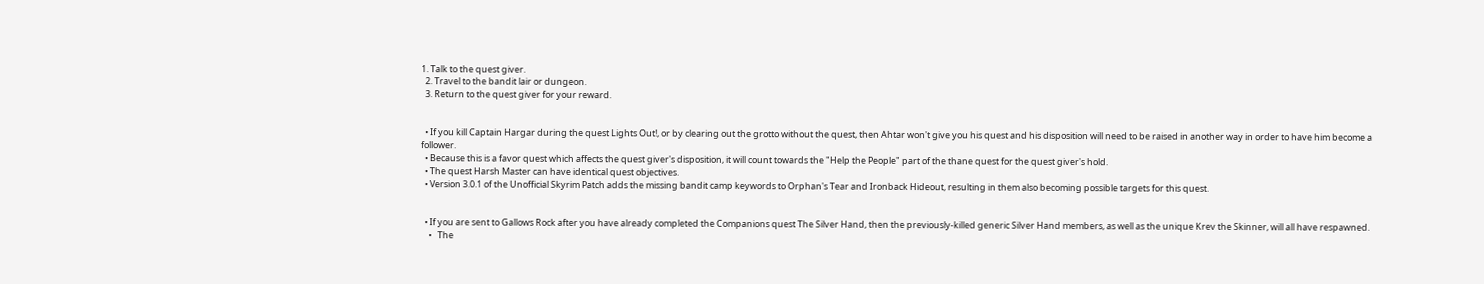1. Talk to the quest giver.
  2. Travel to the bandit lair or dungeon.
  3. Return to the quest giver for your reward.


  • If you kill Captain Hargar during the quest Lights Out!, or by clearing out the grotto without the quest, then Ahtar won't give you his quest and his disposition will need to be raised in another way in order to have him become a follower.
  • Because this is a favor quest which affects the quest giver's disposition, it will count towards the "Help the People" part of the thane quest for the quest giver's hold.
  • The quest Harsh Master can have identical quest objectives.
  • Version 3.0.1 of the Unofficial Skyrim Patch adds the missing bandit camp keywords to Orphan's Tear and Ironback Hideout, resulting in them also becoming possible targets for this quest.


  • If you are sent to Gallows Rock after you have already completed the Companions quest The Silver Hand, then the previously-killed generic Silver Hand members, as well as the unique Krev the Skinner, will all have respawned.
    •   The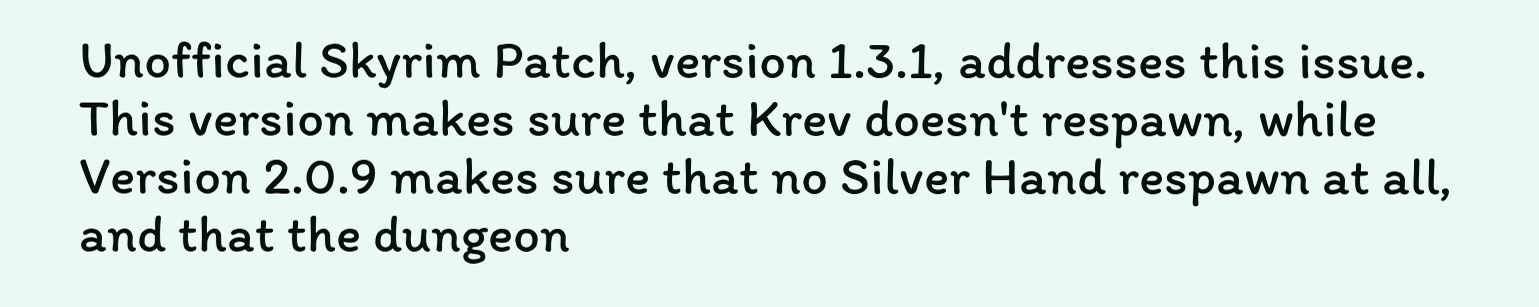Unofficial Skyrim Patch, version 1.3.1, addresses this issue. This version makes sure that Krev doesn't respawn, while Version 2.0.9 makes sure that no Silver Hand respawn at all, and that the dungeon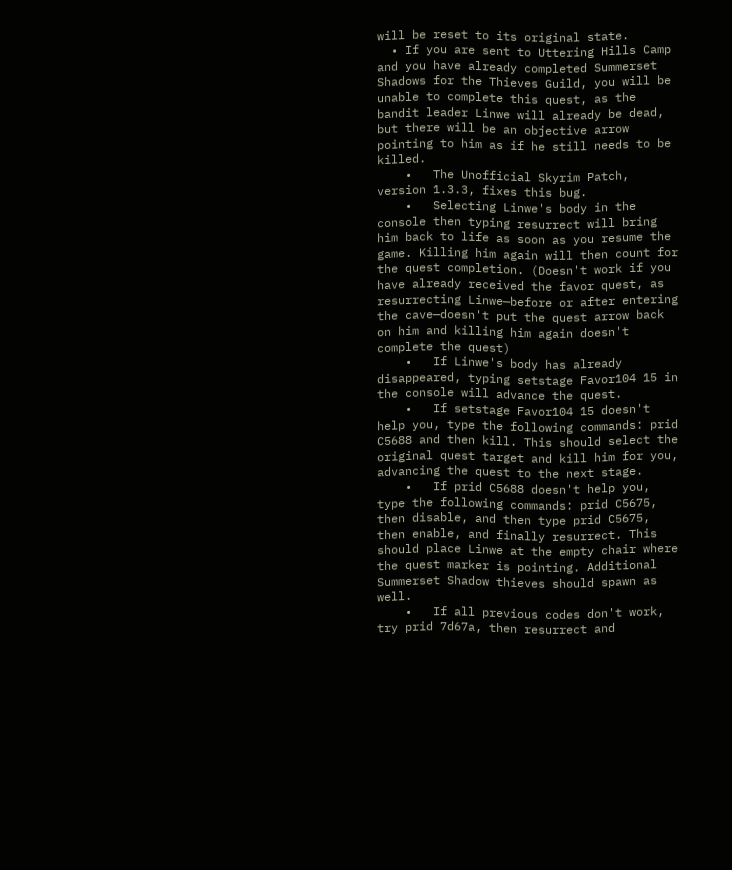will be reset to its original state.
  • If you are sent to Uttering Hills Camp and you have already completed Summerset Shadows for the Thieves Guild, you will be unable to complete this quest, as the bandit leader Linwe will already be dead, but there will be an objective arrow pointing to him as if he still needs to be killed.
    •   The Unofficial Skyrim Patch, version 1.3.3, fixes this bug.
    •   Selecting Linwe's body in the console then typing resurrect will bring him back to life as soon as you resume the game. Killing him again will then count for the quest completion. (Doesn't work if you have already received the favor quest, as resurrecting Linwe—before or after entering the cave—doesn't put the quest arrow back on him and killing him again doesn't complete the quest)
    •   If Linwe's body has already disappeared, typing setstage Favor104 15 in the console will advance the quest.
    •   If setstage Favor104 15 doesn't help you, type the following commands: prid C5688 and then kill. This should select the original quest target and kill him for you, advancing the quest to the next stage.
    •   If prid C5688 doesn't help you, type the following commands: prid C5675, then disable, and then type prid C5675, then enable, and finally resurrect. This should place Linwe at the empty chair where the quest marker is pointing. Additional Summerset Shadow thieves should spawn as well.
    •   If all previous codes don't work, try prid 7d67a, then resurrect and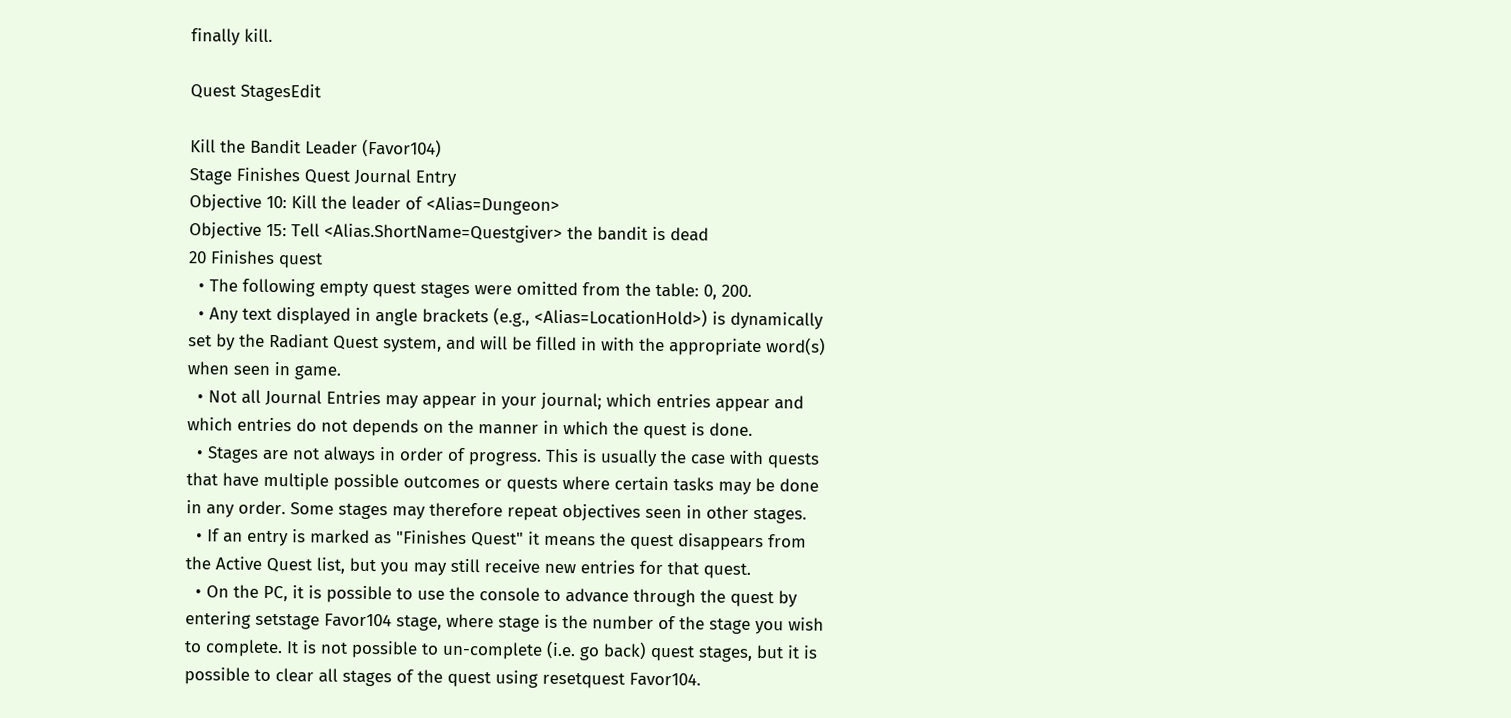finally kill.

Quest StagesEdit

Kill the Bandit Leader (Favor104)
Stage Finishes Quest Journal Entry
Objective 10: Kill the leader of <Alias=Dungeon>
Objective 15: Tell <Alias.ShortName=Questgiver> the bandit is dead
20 Finishes quest
  • The following empty quest stages were omitted from the table: 0, 200.
  • Any text displayed in angle brackets (e.g., <Alias=LocationHold>) is dynamically set by the Radiant Quest system, and will be filled in with the appropriate word(s) when seen in game.
  • Not all Journal Entries may appear in your journal; which entries appear and which entries do not depends on the manner in which the quest is done.
  • Stages are not always in order of progress. This is usually the case with quests that have multiple possible outcomes or quests where certain tasks may be done in any order. Some stages may therefore repeat objectives seen in other stages.
  • If an entry is marked as "Finishes Quest" it means the quest disappears from the Active Quest list, but you may still receive new entries for that quest.
  • On the PC, it is possible to use the console to advance through the quest by entering setstage Favor104 stage, where stage is the number of the stage you wish to complete. It is not possible to un-complete (i.e. go back) quest stages, but it is possible to clear all stages of the quest using resetquest Favor104.